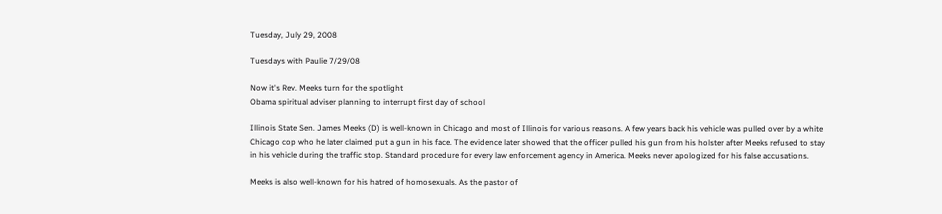Tuesday, July 29, 2008

Tuesdays with Paulie 7/29/08

Now it's Rev. Meeks turn for the spotlight
Obama spiritual adviser planning to interrupt first day of school

Illinois State Sen. James Meeks (D) is well-known in Chicago and most of Illinois for various reasons. A few years back his vehicle was pulled over by a white Chicago cop who he later claimed put a gun in his face. The evidence later showed that the officer pulled his gun from his holster after Meeks refused to stay in his vehicle during the traffic stop. Standard procedure for every law enforcement agency in America. Meeks never apologized for his false accusations.

Meeks is also well-known for his hatred of homosexuals. As the pastor of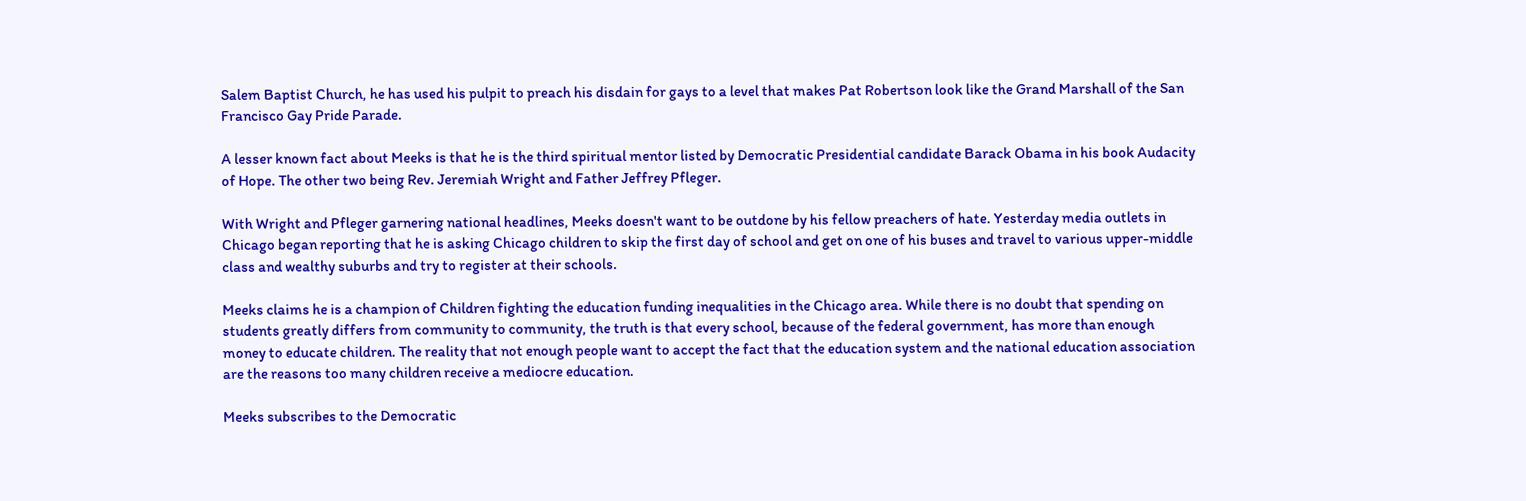Salem Baptist Church, he has used his pulpit to preach his disdain for gays to a level that makes Pat Robertson look like the Grand Marshall of the San Francisco Gay Pride Parade.

A lesser known fact about Meeks is that he is the third spiritual mentor listed by Democratic Presidential candidate Barack Obama in his book Audacity of Hope. The other two being Rev. Jeremiah Wright and Father Jeffrey Pfleger.

With Wright and Pfleger garnering national headlines, Meeks doesn't want to be outdone by his fellow preachers of hate. Yesterday media outlets in Chicago began reporting that he is asking Chicago children to skip the first day of school and get on one of his buses and travel to various upper-middle class and wealthy suburbs and try to register at their schools.

Meeks claims he is a champion of Children fighting the education funding inequalities in the Chicago area. While there is no doubt that spending on students greatly differs from community to community, the truth is that every school, because of the federal government, has more than enough money to educate children. The reality that not enough people want to accept the fact that the education system and the national education association are the reasons too many children receive a mediocre education.

Meeks subscribes to the Democratic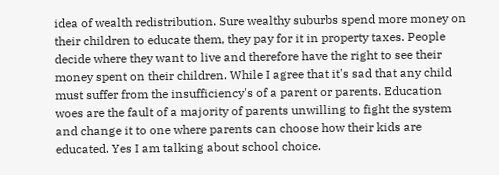idea of wealth redistribution. Sure wealthy suburbs spend more money on their children to educate them, they pay for it in property taxes. People decide where they want to live and therefore have the right to see their money spent on their children. While I agree that it's sad that any child must suffer from the insufficiency's of a parent or parents. Education woes are the fault of a majority of parents unwilling to fight the system and change it to one where parents can choose how their kids are educated. Yes I am talking about school choice.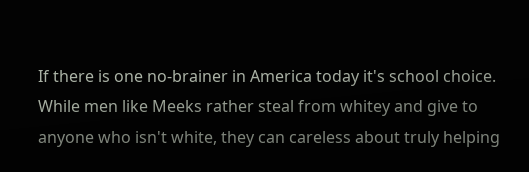If there is one no-brainer in America today it's school choice. While men like Meeks rather steal from whitey and give to anyone who isn't white, they can careless about truly helping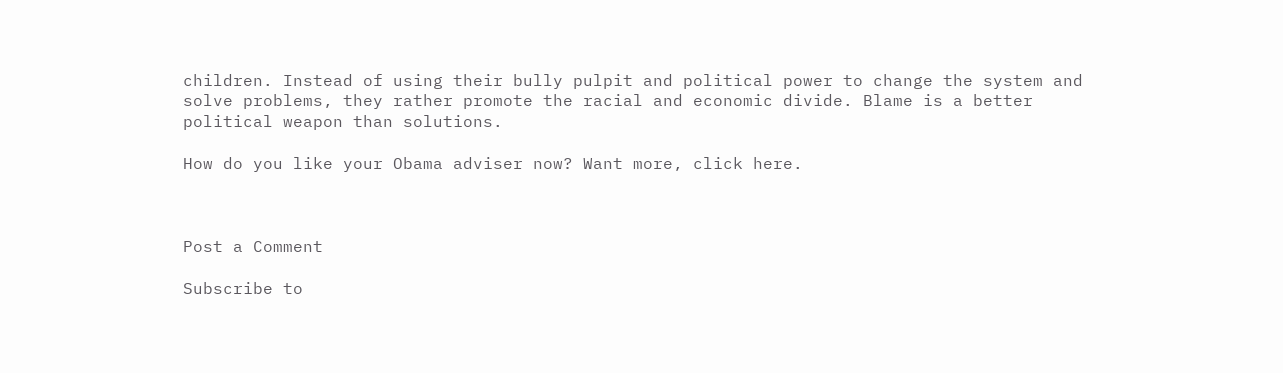children. Instead of using their bully pulpit and political power to change the system and solve problems, they rather promote the racial and economic divide. Blame is a better political weapon than solutions.

How do you like your Obama adviser now? Want more, click here.



Post a Comment

Subscribe to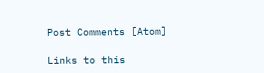Post Comments [Atom]

Links to this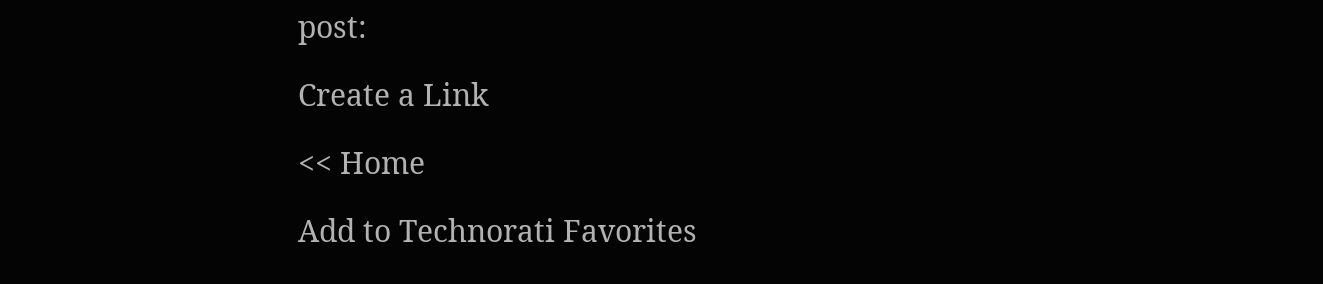post:

Create a Link

<< Home

Add to Technorati Favorites